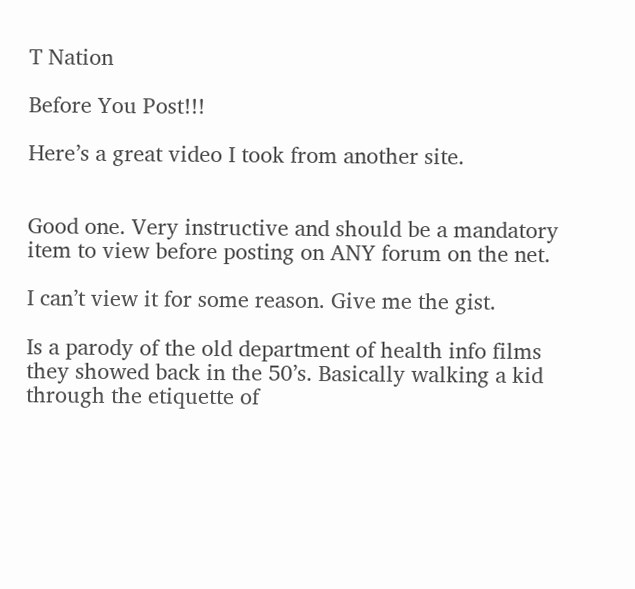T Nation

Before You Post!!!

Here’s a great video I took from another site.


Good one. Very instructive and should be a mandatory item to view before posting on ANY forum on the net.

I can’t view it for some reason. Give me the gist.

Is a parody of the old department of health info films they showed back in the 50’s. Basically walking a kid through the etiquette of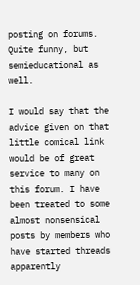posting on forums. Quite funny, but semieducational as well.

I would say that the advice given on that little comical link would be of great service to many on this forum. I have been treated to some almost nonsensical posts by members who have started threads apparently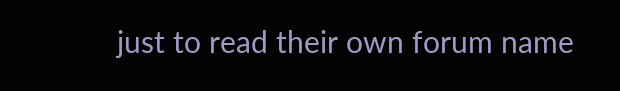just to read their own forum name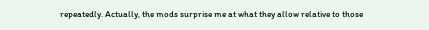repeatedly. Actually, the mods surprise me at what they allow relative to those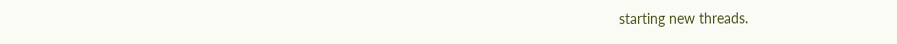starting new threads.